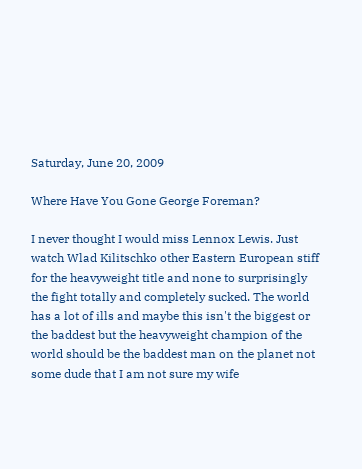Saturday, June 20, 2009

Where Have You Gone George Foreman?

I never thought I would miss Lennox Lewis. Just watch Wlad Kilitschko other Eastern European stiff for the heavyweight title and none to surprisingly the fight totally and completely sucked. The world has a lot of ills and maybe this isn't the biggest or the baddest but the heavyweight champion of the world should be the baddest man on the planet not some dude that I am not sure my wife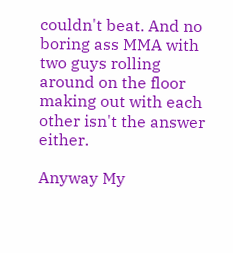couldn't beat. And no boring ass MMA with two guys rolling around on the floor making out with each other isn't the answer either.

Anyway My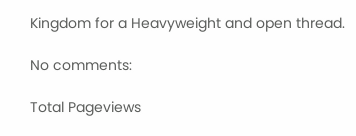Kingdom for a Heavyweight and open thread.

No comments:

Total Pageviews